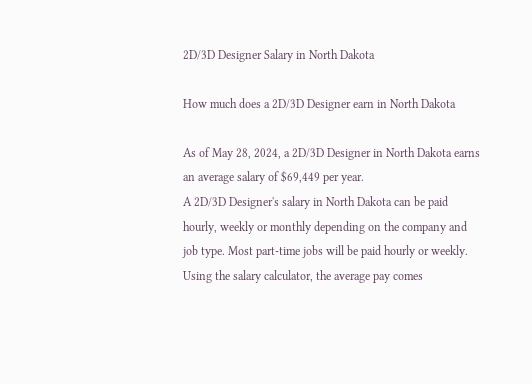2D/3D Designer Salary in North Dakota

How much does a 2D/3D Designer earn in North Dakota

As of May 28, 2024, a 2D/3D Designer in North Dakota earns an average salary of $69,449 per year.
A 2D/3D Designer's salary in North Dakota can be paid hourly, weekly or monthly depending on the company and job type. Most part-time jobs will be paid hourly or weekly. Using the salary calculator, the average pay comes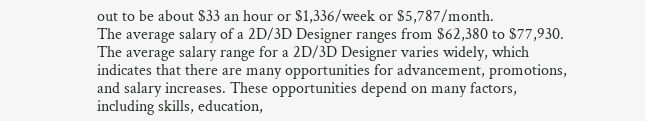out to be about $33 an hour or $1,336/week or $5,787/month.
The average salary of a 2D/3D Designer ranges from $62,380 to $77,930. The average salary range for a 2D/3D Designer varies widely, which indicates that there are many opportunities for advancement, promotions, and salary increases. These opportunities depend on many factors, including skills, education,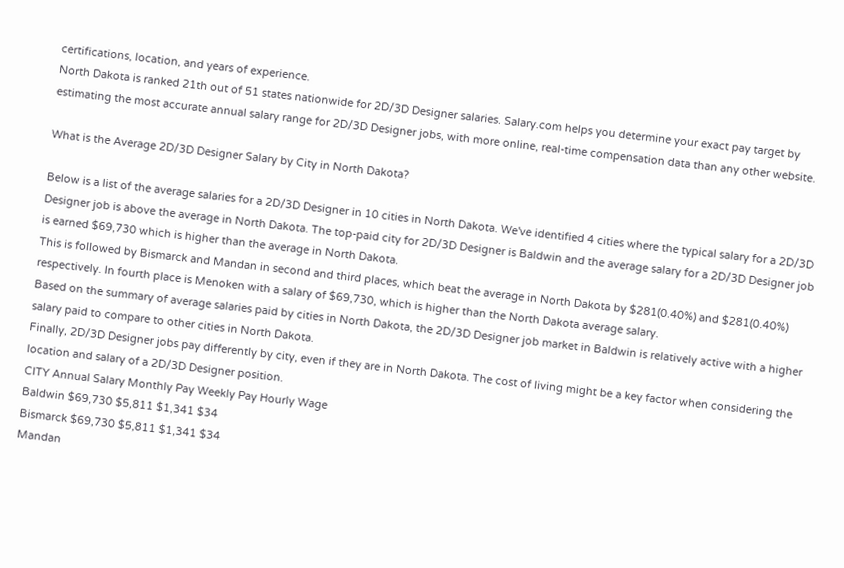certifications, location, and years of experience.
North Dakota is ranked 21th out of 51 states nationwide for 2D/3D Designer salaries. Salary.com helps you determine your exact pay target by estimating the most accurate annual salary range for 2D/3D Designer jobs, with more online, real-time compensation data than any other website.

What is the Average 2D/3D Designer Salary by City in North Dakota?

Below is a list of the average salaries for a 2D/3D Designer in 10 cities in North Dakota. We've identified 4 cities where the typical salary for a 2D/3D Designer job is above the average in North Dakota. The top-paid city for 2D/3D Designer is Baldwin and the average salary for a 2D/3D Designer job is earned $69,730 which is higher than the average in North Dakota.
This is followed by Bismarck and Mandan in second and third places, which beat the average in North Dakota by $281(0.40%) and $281(0.40%) respectively. In fourth place is Menoken with a salary of $69,730, which is higher than the North Dakota average salary.
Based on the summary of average salaries paid by cities in North Dakota, the 2D/3D Designer job market in Baldwin is relatively active with a higher salary paid to compare to other cities in North Dakota.
Finally, 2D/3D Designer jobs pay differently by city, even if they are in North Dakota. The cost of living might be a key factor when considering the location and salary of a 2D/3D Designer position.
CITY Annual Salary Monthly Pay Weekly Pay Hourly Wage
Baldwin $69,730 $5,811 $1,341 $34
Bismarck $69,730 $5,811 $1,341 $34
Mandan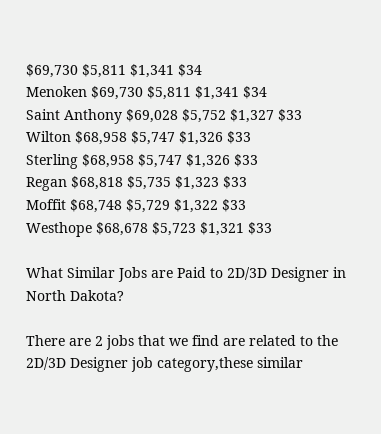$69,730 $5,811 $1,341 $34
Menoken $69,730 $5,811 $1,341 $34
Saint Anthony $69,028 $5,752 $1,327 $33
Wilton $68,958 $5,747 $1,326 $33
Sterling $68,958 $5,747 $1,326 $33
Regan $68,818 $5,735 $1,323 $33
Moffit $68,748 $5,729 $1,322 $33
Westhope $68,678 $5,723 $1,321 $33

What Similar Jobs are Paid to 2D/3D Designer in North Dakota?

There are 2 jobs that we find are related to the 2D/3D Designer job category,these similar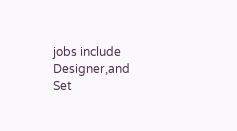jobs include Designer,and Set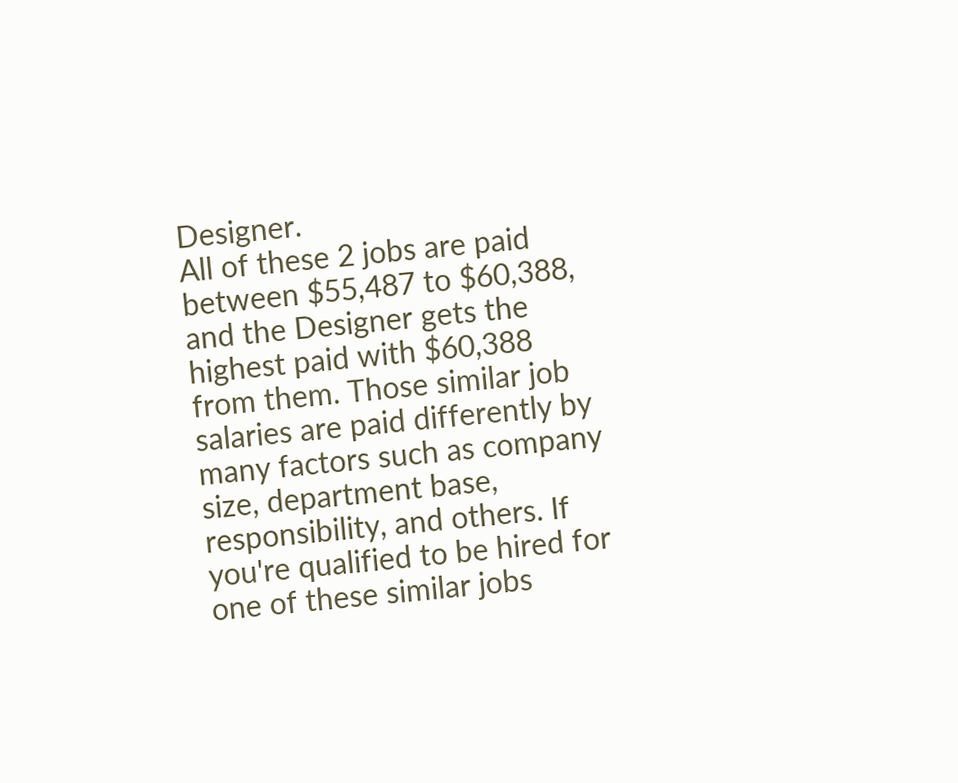Designer.
All of these 2 jobs are paid between $55,487 to $60,388, and the Designer gets the highest paid with $60,388 from them. Those similar job salaries are paid differently by many factors such as company size, department base, responsibility, and others. If you're qualified to be hired for one of these similar jobs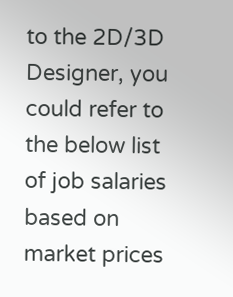to the 2D/3D Designer, you could refer to the below list of job salaries based on market prices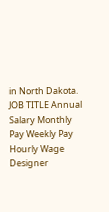in North Dakota.
JOB TITLE Annual Salary Monthly Pay Weekly Pay Hourly Wage
Designer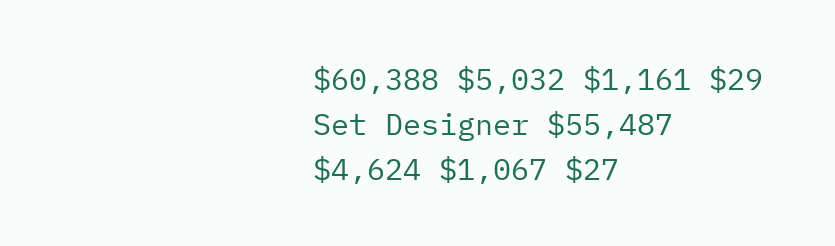$60,388 $5,032 $1,161 $29
Set Designer $55,487 $4,624 $1,067 $27